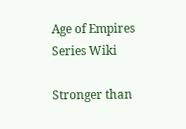Age of Empires Series Wiki

Stronger than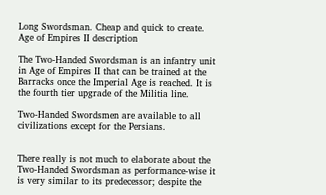Long Swordsman. Cheap and quick to create.
Age of Empires II description

The Two-Handed Swordsman is an infantry unit in Age of Empires II that can be trained at the Barracks once the Imperial Age is reached. It is the fourth tier upgrade of the Militia line.

Two-Handed Swordsmen are available to all civilizations except for the Persians.


There really is not much to elaborate about the Two-Handed Swordsman as performance-wise it is very similar to its predecessor; despite the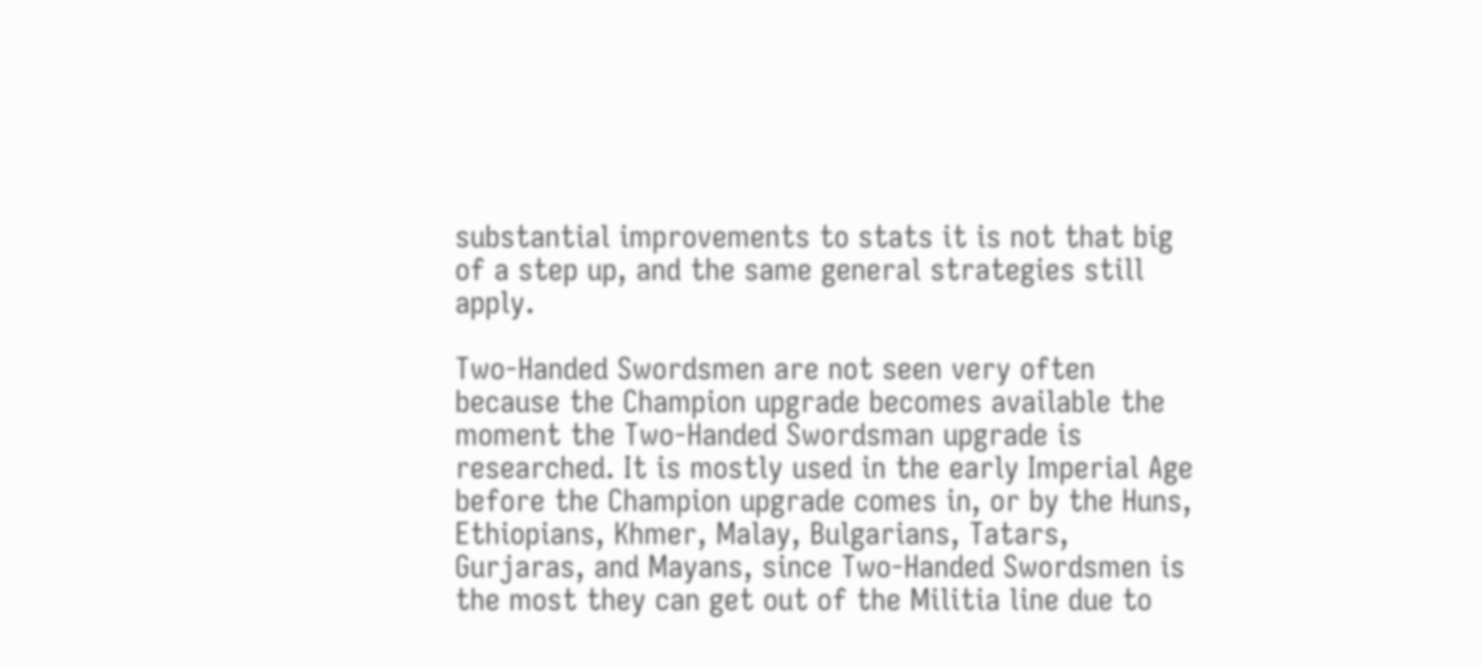substantial improvements to stats it is not that big of a step up, and the same general strategies still apply.

Two-Handed Swordsmen are not seen very often because the Champion upgrade becomes available the moment the Two-Handed Swordsman upgrade is researched. It is mostly used in the early Imperial Age before the Champion upgrade comes in, or by the Huns, Ethiopians, Khmer, Malay, Bulgarians, Tatars, Gurjaras, and Mayans, since Two-Handed Swordsmen is the most they can get out of the Militia line due to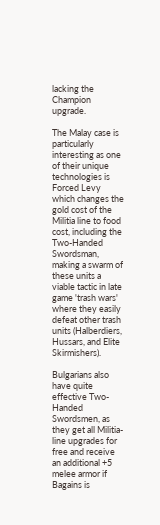lacking the Champion upgrade.

The Malay case is particularly interesting as one of their unique technologies is Forced Levy which changes the gold cost of the Militia line to food cost, including the Two-Handed Swordsman, making a swarm of these units a viable tactic in late game 'trash wars' where they easily defeat other trash units (Halberdiers, Hussars, and Elite Skirmishers).

Bulgarians also have quite effective Two-Handed Swordsmen, as they get all Militia-line upgrades for free and receive an additional +5 melee armor if Bagains is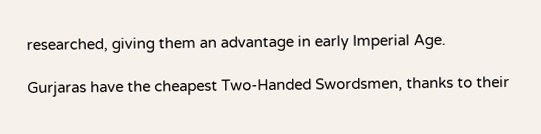researched, giving them an advantage in early Imperial Age.

Gurjaras have the cheapest Two-Handed Swordsmen, thanks to their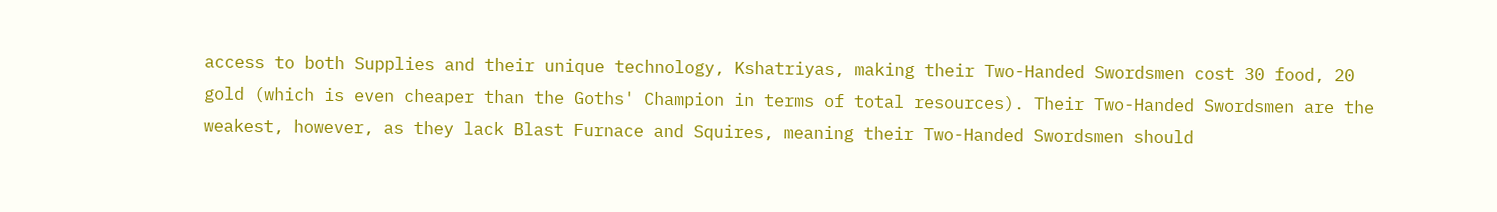access to both Supplies and their unique technology, Kshatriyas, making their Two-Handed Swordsmen cost 30 food, 20 gold (which is even cheaper than the Goths' Champion in terms of total resources). Their Two-Handed Swordsmen are the weakest, however, as they lack Blast Furnace and Squires, meaning their Two-Handed Swordsmen should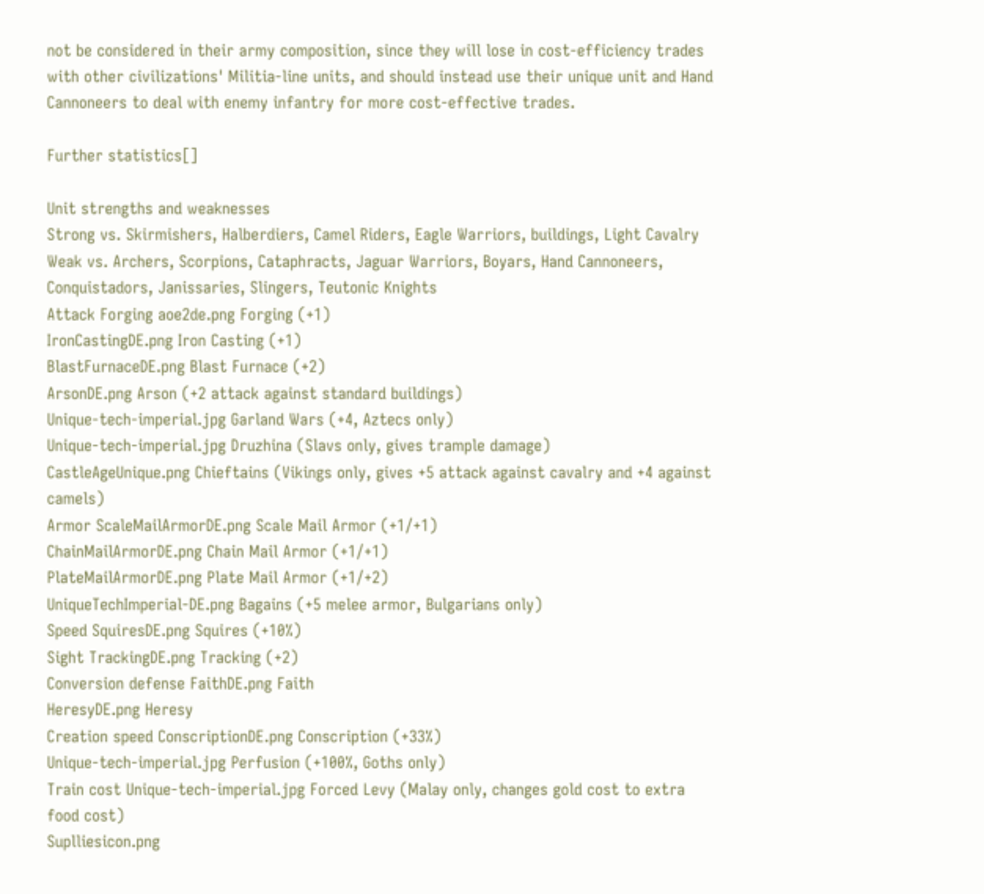not be considered in their army composition, since they will lose in cost-efficiency trades with other civilizations' Militia-line units, and should instead use their unique unit and Hand Cannoneers to deal with enemy infantry for more cost-effective trades.

Further statistics[]

Unit strengths and weaknesses
Strong vs. Skirmishers, Halberdiers, Camel Riders, Eagle Warriors, buildings, Light Cavalry
Weak vs. Archers, Scorpions, Cataphracts, Jaguar Warriors, Boyars, Hand Cannoneers, Conquistadors, Janissaries, Slingers, Teutonic Knights
Attack Forging aoe2de.png Forging (+1)
IronCastingDE.png Iron Casting (+1)
BlastFurnaceDE.png Blast Furnace (+2)
ArsonDE.png Arson (+2 attack against standard buildings)
Unique-tech-imperial.jpg Garland Wars (+4, Aztecs only)
Unique-tech-imperial.jpg Druzhina (Slavs only, gives trample damage)
CastleAgeUnique.png Chieftains (Vikings only, gives +5 attack against cavalry and +4 against camels)
Armor ScaleMailArmorDE.png Scale Mail Armor (+1/+1)
ChainMailArmorDE.png Chain Mail Armor (+1/+1)
PlateMailArmorDE.png Plate Mail Armor (+1/+2)
UniqueTechImperial-DE.png Bagains (+5 melee armor, Bulgarians only)
Speed SquiresDE.png Squires (+10%)
Sight TrackingDE.png Tracking (+2)
Conversion defense FaithDE.png Faith
HeresyDE.png Heresy
Creation speed ConscriptionDE.png Conscription (+33%)
Unique-tech-imperial.jpg Perfusion (+100%, Goths only)
Train cost Unique-tech-imperial.jpg Forced Levy (Malay only, changes gold cost to extra food cost)
Suplliesicon.png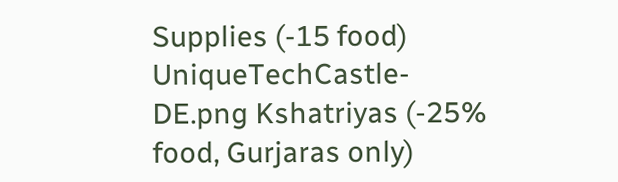Supplies (-15 food)
UniqueTechCastle-DE.png Kshatriyas (-25% food, Gurjaras only)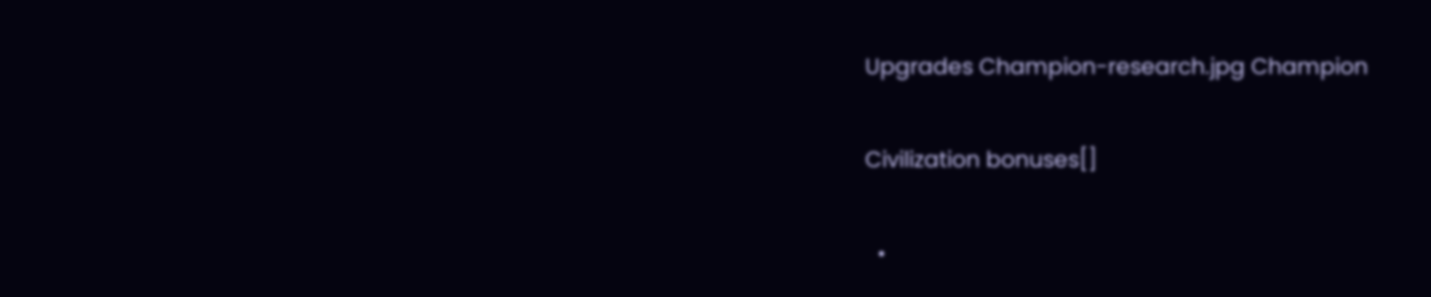Upgrades Champion-research.jpg Champion

Civilization bonuses[]

  •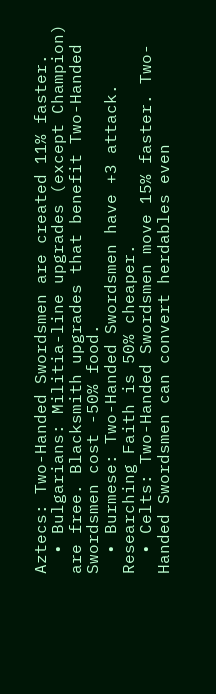Aztecs: Two-Handed Swordsmen are created 11% faster.
  • Bulgarians: Militia-line upgrades (except Champion) are free. Blacksmith upgrades that benefit Two-Handed Swordsmen cost -50% food.
  • Burmese: Two-Handed Swordsmen have +3 attack. Researching Faith is 50% cheaper.
  • Celts: Two-Handed Swordsmen move 15% faster. Two-Handed Swordsmen can convert herdables even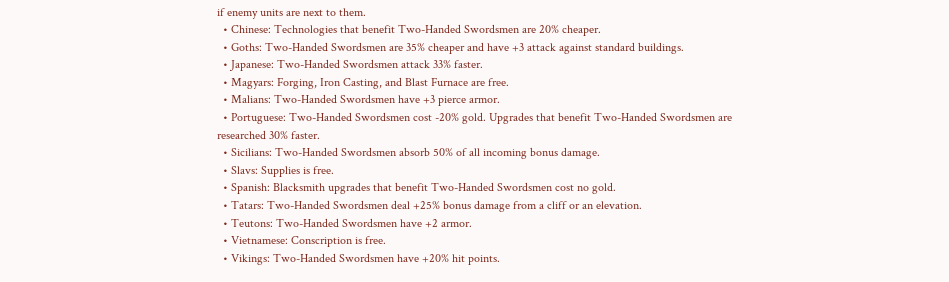if enemy units are next to them.
  • Chinese: Technologies that benefit Two-Handed Swordsmen are 20% cheaper.
  • Goths: Two-Handed Swordsmen are 35% cheaper and have +3 attack against standard buildings.
  • Japanese: Two-Handed Swordsmen attack 33% faster.
  • Magyars: Forging, Iron Casting, and Blast Furnace are free.
  • Malians: Two-Handed Swordsmen have +3 pierce armor.
  • Portuguese: Two-Handed Swordsmen cost -20% gold. Upgrades that benefit Two-Handed Swordsmen are researched 30% faster.
  • Sicilians: Two-Handed Swordsmen absorb 50% of all incoming bonus damage.
  • Slavs: Supplies is free.
  • Spanish: Blacksmith upgrades that benefit Two-Handed Swordsmen cost no gold.
  • Tatars: Two-Handed Swordsmen deal +25% bonus damage from a cliff or an elevation.
  • Teutons: Two-Handed Swordsmen have +2 armor.
  • Vietnamese: Conscription is free.
  • Vikings: Two-Handed Swordsmen have +20% hit points.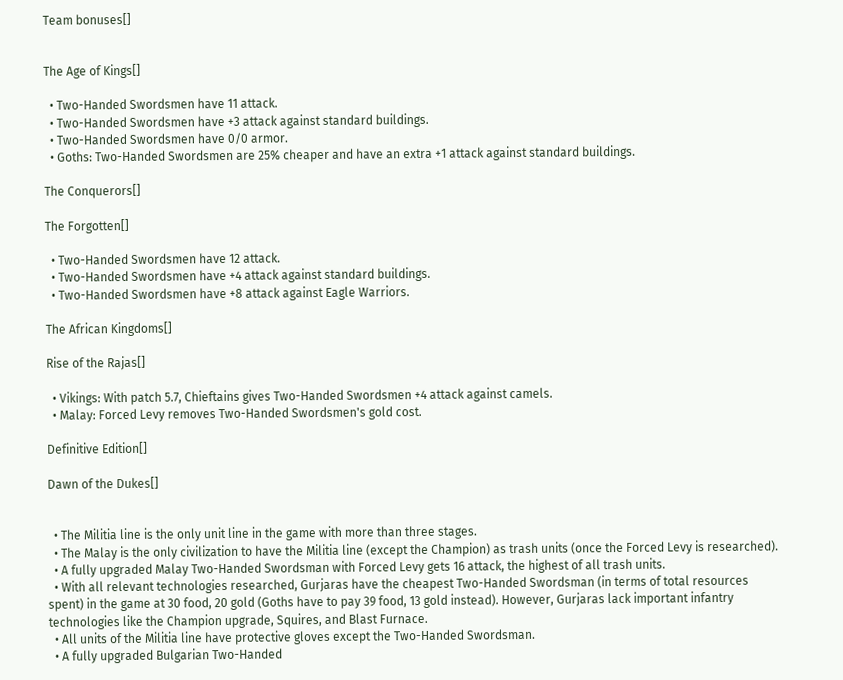Team bonuses[]


The Age of Kings[]

  • Two-Handed Swordsmen have 11 attack.
  • Two-Handed Swordsmen have +3 attack against standard buildings.
  • Two-Handed Swordsmen have 0/0 armor.
  • Goths: Two-Handed Swordsmen are 25% cheaper and have an extra +1 attack against standard buildings.

The Conquerors[]

The Forgotten[]

  • Two-Handed Swordsmen have 12 attack.
  • Two-Handed Swordsmen have +4 attack against standard buildings.
  • Two-Handed Swordsmen have +8 attack against Eagle Warriors.

The African Kingdoms[]

Rise of the Rajas[]

  • Vikings: With patch 5.7, Chieftains gives Two-Handed Swordsmen +4 attack against camels.
  • Malay: Forced Levy removes Two-Handed Swordsmen's gold cost.

Definitive Edition[]

Dawn of the Dukes[]


  • The Militia line is the only unit line in the game with more than three stages.
  • The Malay is the only civilization to have the Militia line (except the Champion) as trash units (once the Forced Levy is researched).
  • A fully upgraded Malay Two-Handed Swordsman with Forced Levy gets 16 attack, the highest of all trash units.
  • With all relevant technologies researched, Gurjaras have the cheapest Two-Handed Swordsman (in terms of total resources spent) in the game at 30 food, 20 gold (Goths have to pay 39 food, 13 gold instead). However, Gurjaras lack important infantry technologies like the Champion upgrade, Squires, and Blast Furnace.
  • All units of the Militia line have protective gloves except the Two-Handed Swordsman.
  • A fully upgraded Bulgarian Two-Handed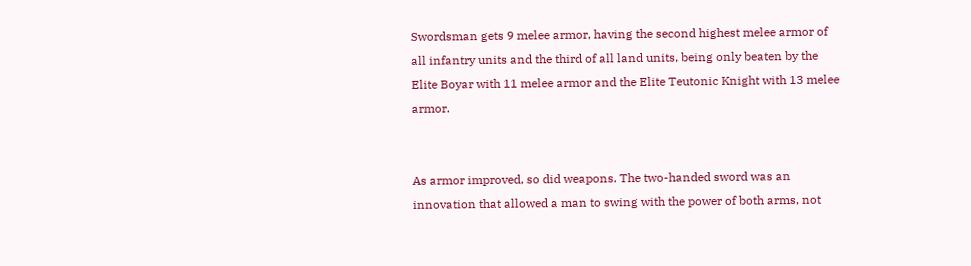Swordsman gets 9 melee armor, having the second highest melee armor of all infantry units and the third of all land units, being only beaten by the Elite Boyar with 11 melee armor and the Elite Teutonic Knight with 13 melee armor.


As armor improved, so did weapons. The two-handed sword was an innovation that allowed a man to swing with the power of both arms, not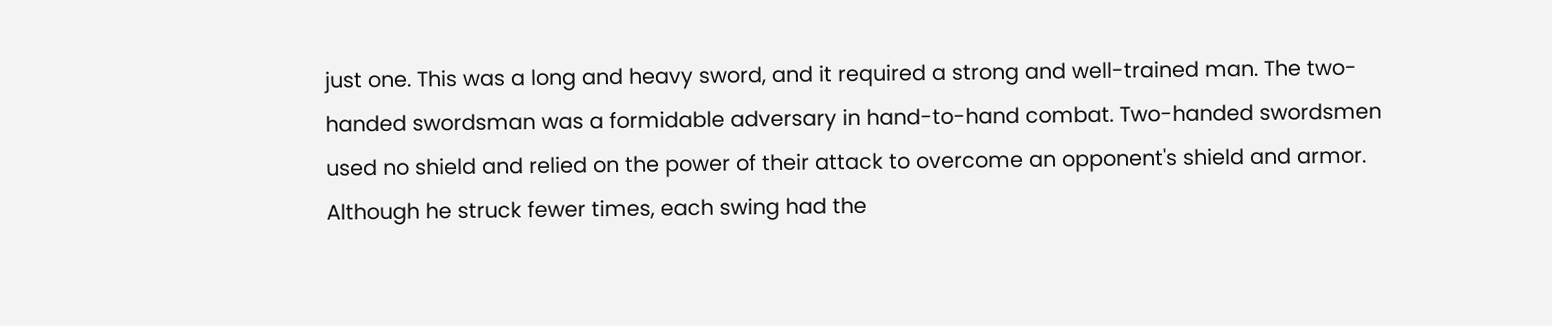just one. This was a long and heavy sword, and it required a strong and well-trained man. The two-handed swordsman was a formidable adversary in hand-to-hand combat. Two-handed swordsmen used no shield and relied on the power of their attack to overcome an opponent's shield and armor. Although he struck fewer times, each swing had the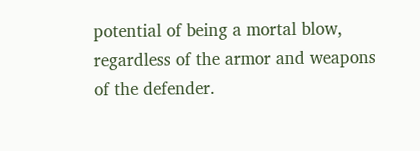potential of being a mortal blow, regardless of the armor and weapons of the defender.